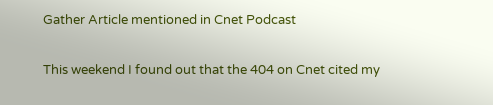Gather Article mentioned in Cnet Podcast

This weekend I found out that the 404 on Cnet cited my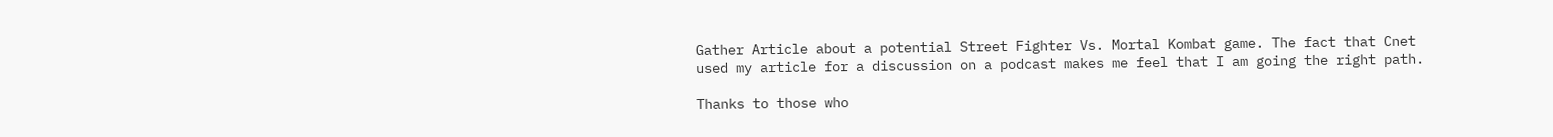Gather Article about a potential Street Fighter Vs. Mortal Kombat game. The fact that Cnet used my article for a discussion on a podcast makes me feel that I am going the right path.

Thanks to those who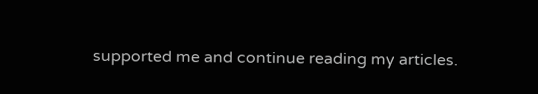supported me and continue reading my articles.